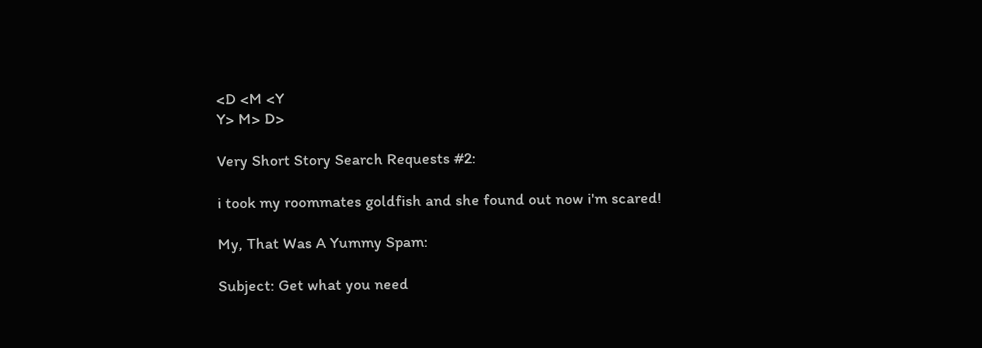<D <M <Y
Y> M> D>

Very Short Story Search Requests #2:

i took my roommates goldfish and she found out now i'm scared!

My, That Was A Yummy Spam:

Subject: Get what you need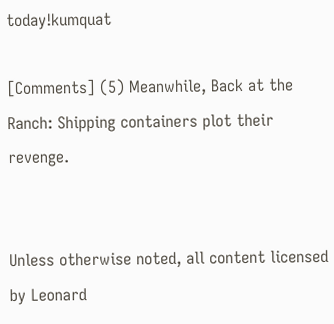today!kumquat

[Comments] (5) Meanwhile, Back at the Ranch: Shipping containers plot their revenge.


Unless otherwise noted, all content licensed by Leonard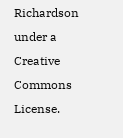Richardson
under a Creative Commons License.